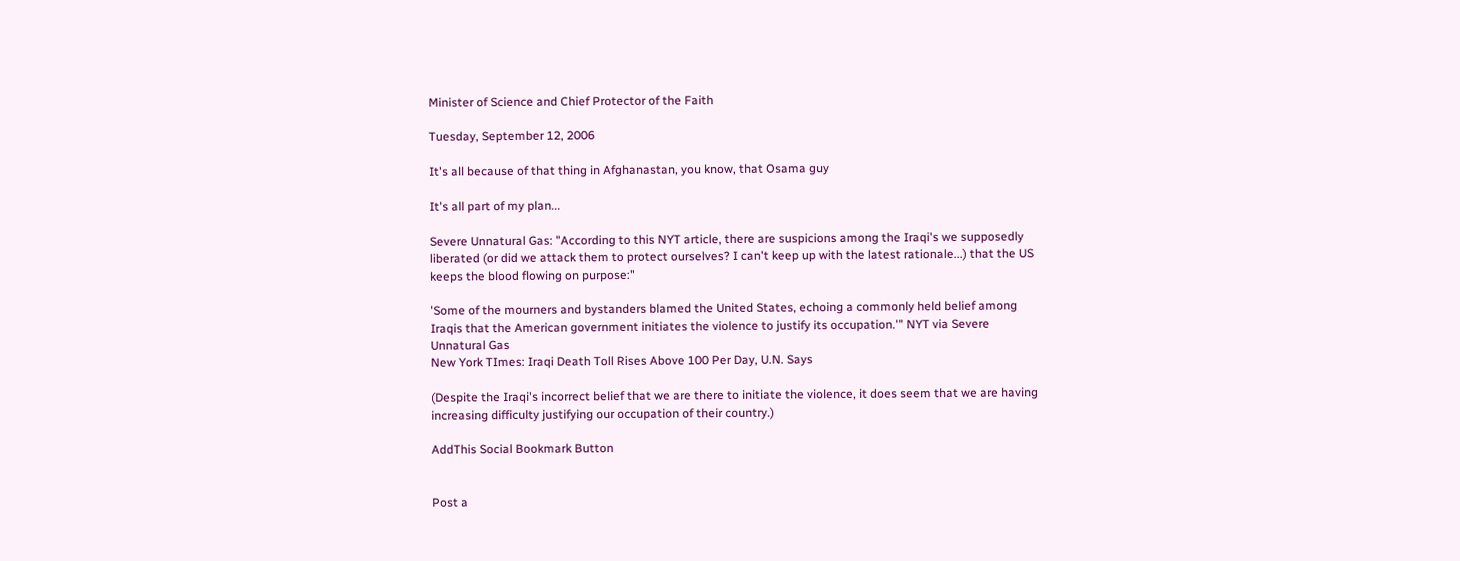Minister of Science and Chief Protector of the Faith

Tuesday, September 12, 2006

It's all because of that thing in Afghanastan, you know, that Osama guy

It's all part of my plan...

Severe Unnatural Gas: "According to this NYT article, there are suspicions among the Iraqi's we supposedly liberated (or did we attack them to protect ourselves? I can't keep up with the latest rationale...) that the US keeps the blood flowing on purpose:"

'Some of the mourners and bystanders blamed the United States, echoing a commonly held belief among Iraqis that the American government initiates the violence to justify its occupation.'" NYT via Severe Unnatural Gas
New York TImes: Iraqi Death Toll Rises Above 100 Per Day, U.N. Says

(Despite the Iraqi's incorrect belief that we are there to initiate the violence, it does seem that we are having increasing difficulty justifying our occupation of their country.)

AddThis Social Bookmark Button


Post a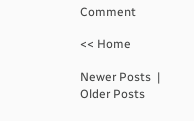Comment

<< Home

Newer Posts  |  Older Posts